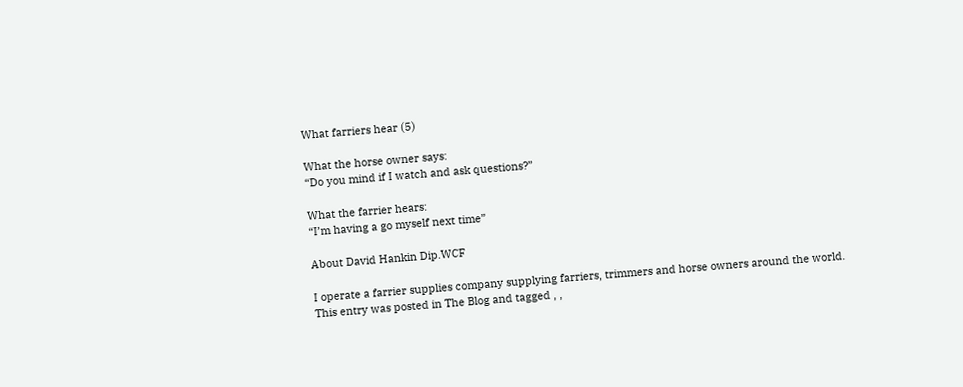What farriers hear (5)

What the horse owner says:
“Do you mind if I watch and ask questions?”

What the farrier hears:
“I’m having a go myself next time”

About David Hankin Dip.WCF

I operate a farrier supplies company supplying farriers, trimmers and horse owners around the world.
This entry was posted in The Blog and tagged , ,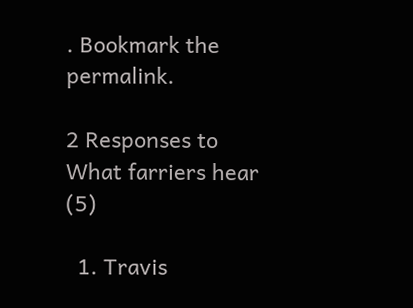. Bookmark the permalink.

2 Responses to What farriers hear (5)

  1. Travis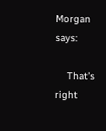Morgan says:

    That’s right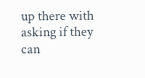up there with asking if they can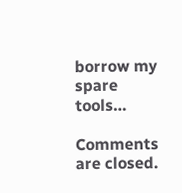borrow my spare tools…

Comments are closed.